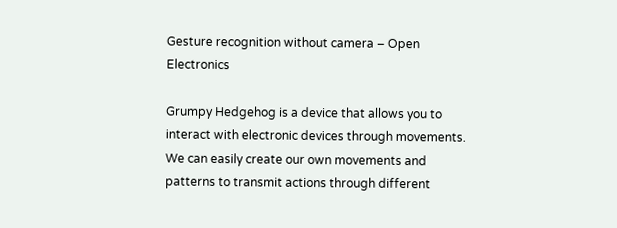Gesture recognition without camera – Open Electronics

Grumpy Hedgehog is a device that allows you to interact with electronic devices through movements. We can easily create our own movements and patterns to transmit actions through different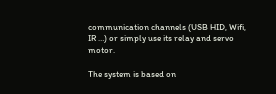communication channels (USB HID, Wifi, IR …) or simply use its relay and servo motor.

The system is based on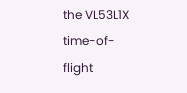the VL53L1X time-of-flight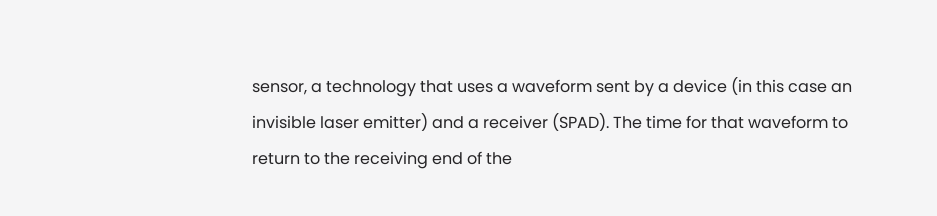sensor, a technology that uses a waveform sent by a device (in this case an invisible laser emitter) and a receiver (SPAD). The time for that waveform to return to the receiving end of the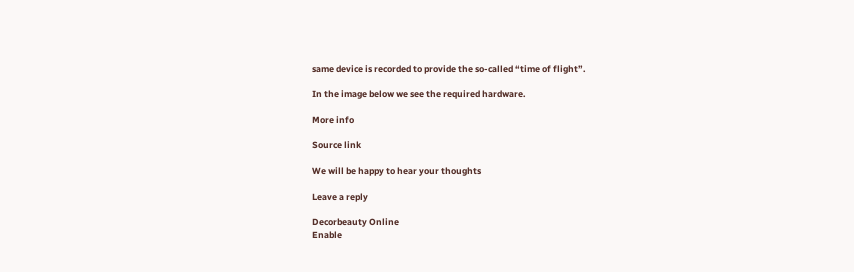same device is recorded to provide the so-called “time of flight”.

In the image below we see the required hardware.

More info

Source link

We will be happy to hear your thoughts

Leave a reply

Decorbeauty Online
Enable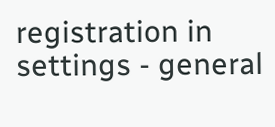registration in settings - general